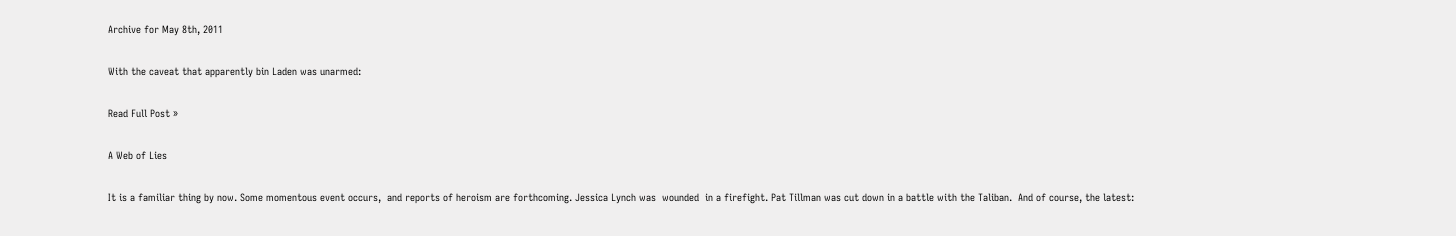Archive for May 8th, 2011

With the caveat that apparently bin Laden was unarmed:

Read Full Post »

A Web of Lies

It is a familiar thing by now. Some momentous event occurs,  and reports of heroism are forthcoming. Jessica Lynch was  wounded  in a firefight. Pat Tillman was cut down in a battle with the Taliban.  And of course, the latest: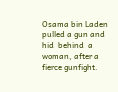Osama bin Laden pulled a gun and hid  behind  a woman, after a fierce gunfight.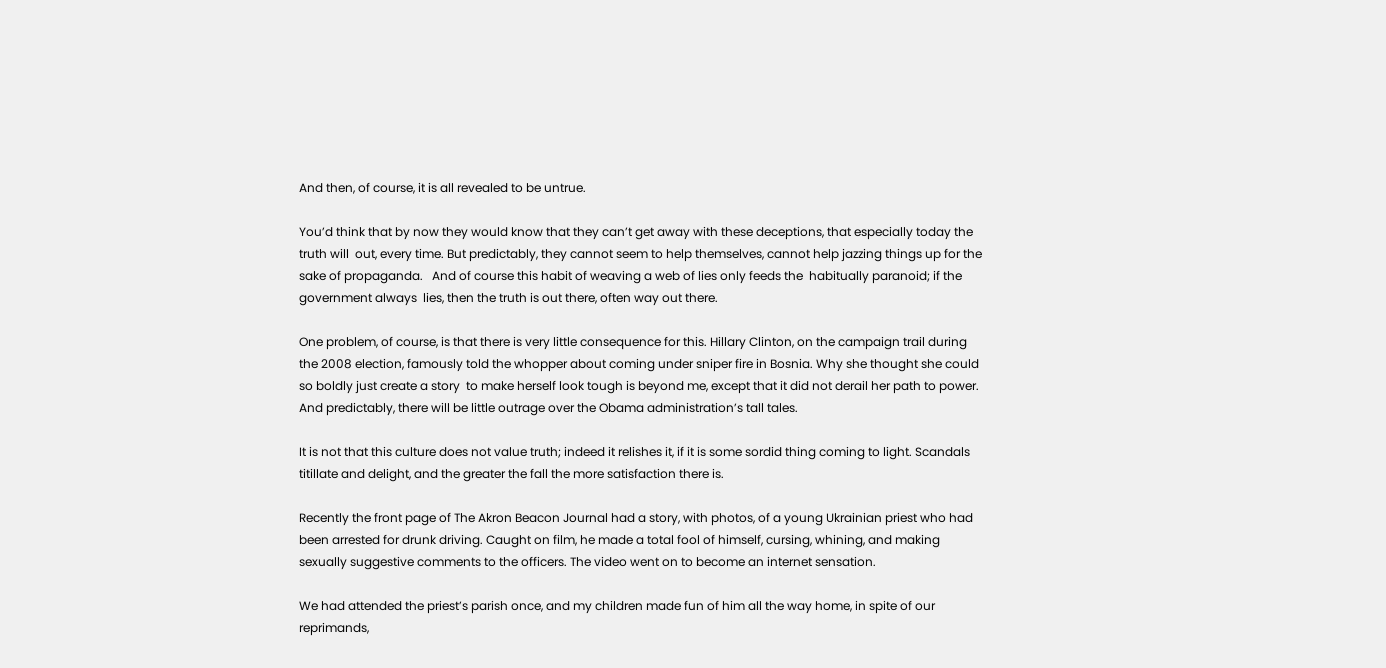And then, of course, it is all revealed to be untrue.

You’d think that by now they would know that they can’t get away with these deceptions, that especially today the truth will  out, every time. But predictably, they cannot seem to help themselves, cannot help jazzing things up for the sake of propaganda.   And of course this habit of weaving a web of lies only feeds the  habitually paranoid; if the government always  lies, then the truth is out there, often way out there.

One problem, of course, is that there is very little consequence for this. Hillary Clinton, on the campaign trail during the 2008 election, famously told the whopper about coming under sniper fire in Bosnia. Why she thought she could so boldly just create a story  to make herself look tough is beyond me, except that it did not derail her path to power. And predictably, there will be little outrage over the Obama administration’s tall tales.

It is not that this culture does not value truth; indeed it relishes it, if it is some sordid thing coming to light. Scandals titillate and delight, and the greater the fall the more satisfaction there is.

Recently the front page of The Akron Beacon Journal had a story, with photos, of a young Ukrainian priest who had been arrested for drunk driving. Caught on film, he made a total fool of himself, cursing, whining, and making sexually suggestive comments to the officers. The video went on to become an internet sensation.

We had attended the priest’s parish once, and my children made fun of him all the way home, in spite of our reprimands,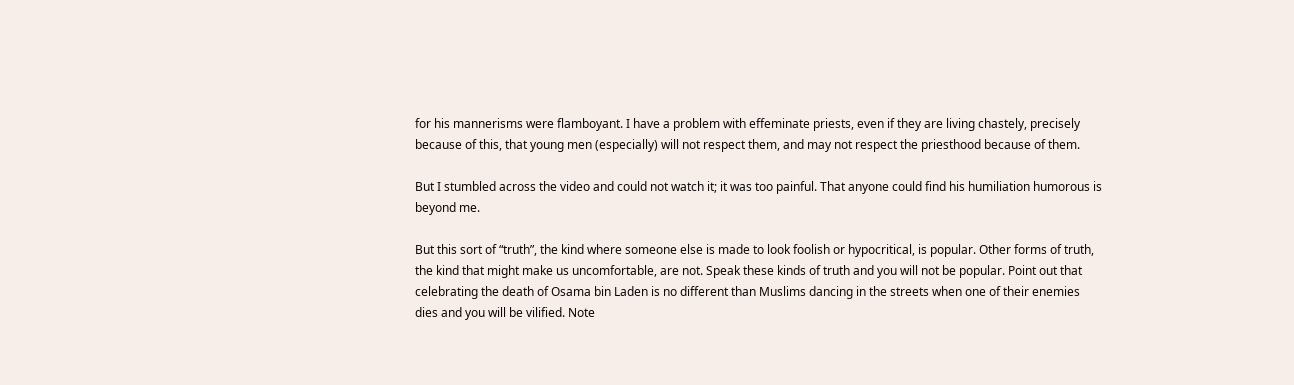for his mannerisms were flamboyant. I have a problem with effeminate priests, even if they are living chastely, precisely because of this, that young men (especially) will not respect them, and may not respect the priesthood because of them.

But I stumbled across the video and could not watch it; it was too painful. That anyone could find his humiliation humorous is beyond me.

But this sort of “truth”, the kind where someone else is made to look foolish or hypocritical, is popular. Other forms of truth, the kind that might make us uncomfortable, are not. Speak these kinds of truth and you will not be popular. Point out that celebrating the death of Osama bin Laden is no different than Muslims dancing in the streets when one of their enemies dies and you will be vilified. Note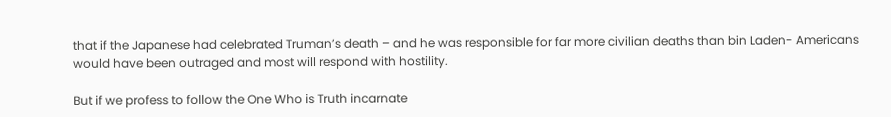that if the Japanese had celebrated Truman’s death – and he was responsible for far more civilian deaths than bin Laden- Americans would have been outraged and most will respond with hostility.

But if we profess to follow the One Who is Truth incarnate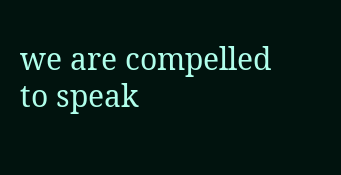we are compelled to speak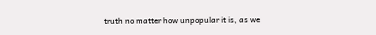truth no matter how unpopular it is, as we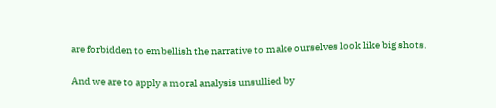are forbidden to embellish the narrative to make ourselves look like big shots.

And we are to apply a moral analysis unsullied by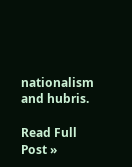nationalism and hubris.

Read Full Post »